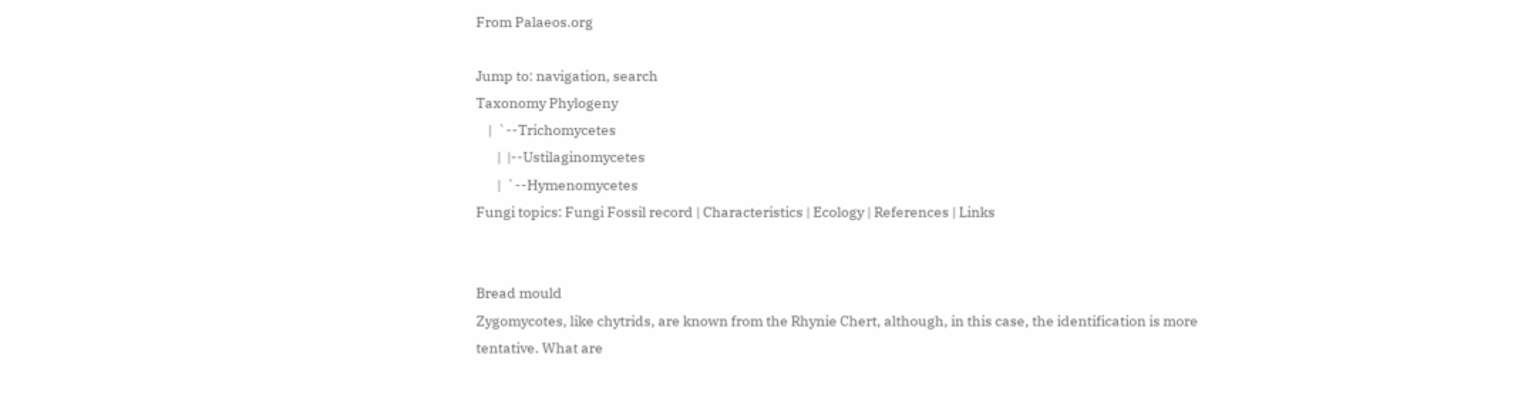From Palaeos.org

Jump to: navigation, search
Taxonomy Phylogeny
    |  `--Trichomycetes
       |  |--Ustilaginomycetes
       |  `--Hymenomycetes
Fungi topics: Fungi Fossil record | Characteristics | Ecology | References | Links


Bread mould
Zygomycotes, like chytrids, are known from the Rhynie Chert, although, in this case, the identification is more tentative. What are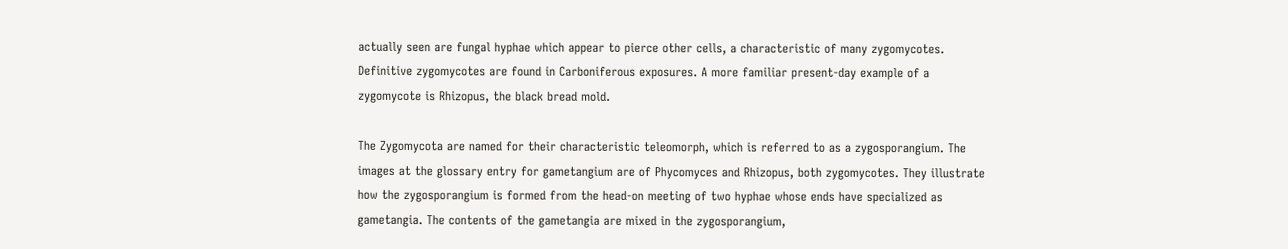actually seen are fungal hyphae which appear to pierce other cells, a characteristic of many zygomycotes. Definitive zygomycotes are found in Carboniferous exposures. A more familiar present-day example of a zygomycote is Rhizopus, the black bread mold.

The Zygomycota are named for their characteristic teleomorph, which is referred to as a zygosporangium. The images at the glossary entry for gametangium are of Phycomyces and Rhizopus, both zygomycotes. They illustrate how the zygosporangium is formed from the head-on meeting of two hyphae whose ends have specialized as gametangia. The contents of the gametangia are mixed in the zygosporangium,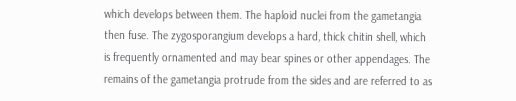which develops between them. The haploid nuclei from the gametangia then fuse. The zygosporangium develops a hard, thick chitin shell, which is frequently ornamented and may bear spines or other appendages. The remains of the gametangia protrude from the sides and are referred to as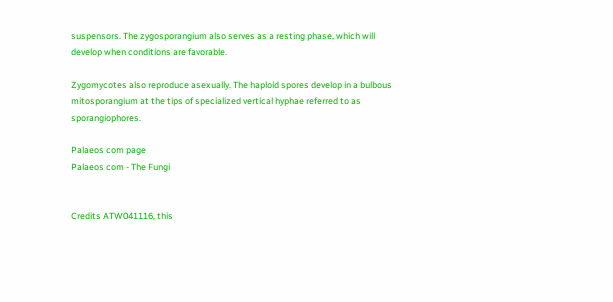suspensors. The zygosporangium also serves as a resting phase, which will develop when conditions are favorable.

Zygomycotes also reproduce asexually. The haploid spores develop in a bulbous mitosporangium at the tips of specialized vertical hyphae referred to as sporangiophores.

Palaeos com page
Palaeos com - The Fungi


Credits ATW041116, this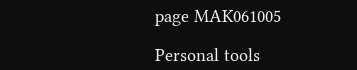page MAK061005

Personal tools